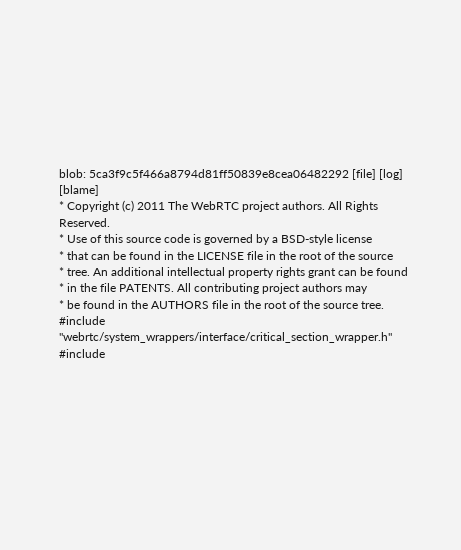blob: 5ca3f9c5f466a8794d81ff50839e8cea06482292 [file] [log] [blame]
* Copyright (c) 2011 The WebRTC project authors. All Rights Reserved.
* Use of this source code is governed by a BSD-style license
* that can be found in the LICENSE file in the root of the source
* tree. An additional intellectual property rights grant can be found
* in the file PATENTS. All contributing project authors may
* be found in the AUTHORS file in the root of the source tree.
#include "webrtc/system_wrappers/interface/critical_section_wrapper.h"
#include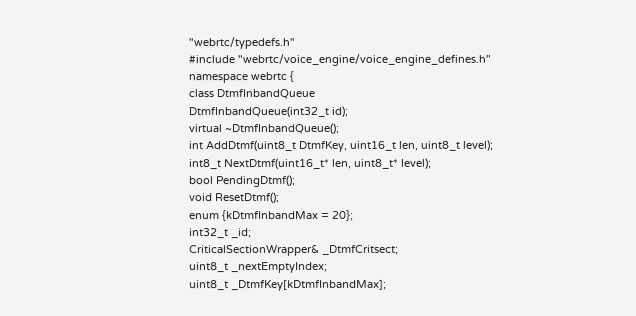"webrtc/typedefs.h"
#include "webrtc/voice_engine/voice_engine_defines.h"
namespace webrtc {
class DtmfInbandQueue
DtmfInbandQueue(int32_t id);
virtual ~DtmfInbandQueue();
int AddDtmf(uint8_t DtmfKey, uint16_t len, uint8_t level);
int8_t NextDtmf(uint16_t* len, uint8_t* level);
bool PendingDtmf();
void ResetDtmf();
enum {kDtmfInbandMax = 20};
int32_t _id;
CriticalSectionWrapper& _DtmfCritsect;
uint8_t _nextEmptyIndex;
uint8_t _DtmfKey[kDtmfInbandMax];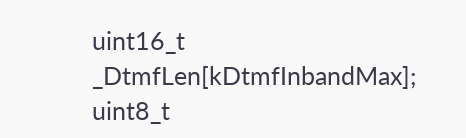uint16_t _DtmfLen[kDtmfInbandMax];
uint8_t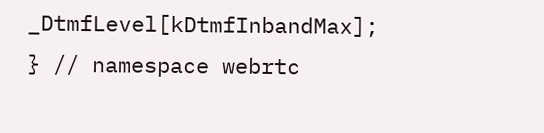_DtmfLevel[kDtmfInbandMax];
} // namespace webrtc